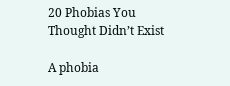20 Phobias You Thought Didn’t Exist

A phobia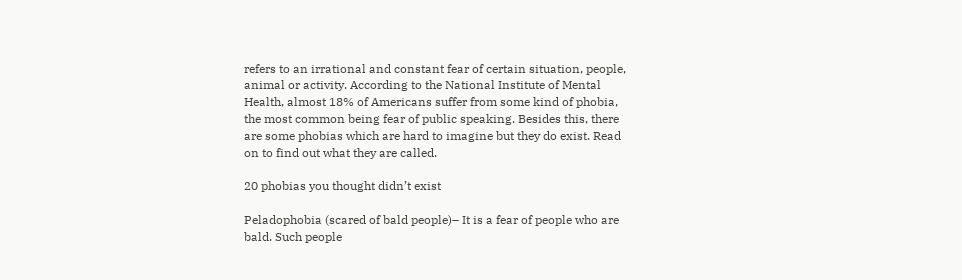refers to an irrational and constant fear of certain situation, people, animal or activity. According to the National Institute of Mental Health, almost 18% of Americans suffer from some kind of phobia, the most common being fear of public speaking. Besides this, there are some phobias which are hard to imagine but they do exist. Read on to find out what they are called.

20 phobias you thought didn’t exist

Peladophobia (scared of bald people)– It is a fear of people who are bald. Such people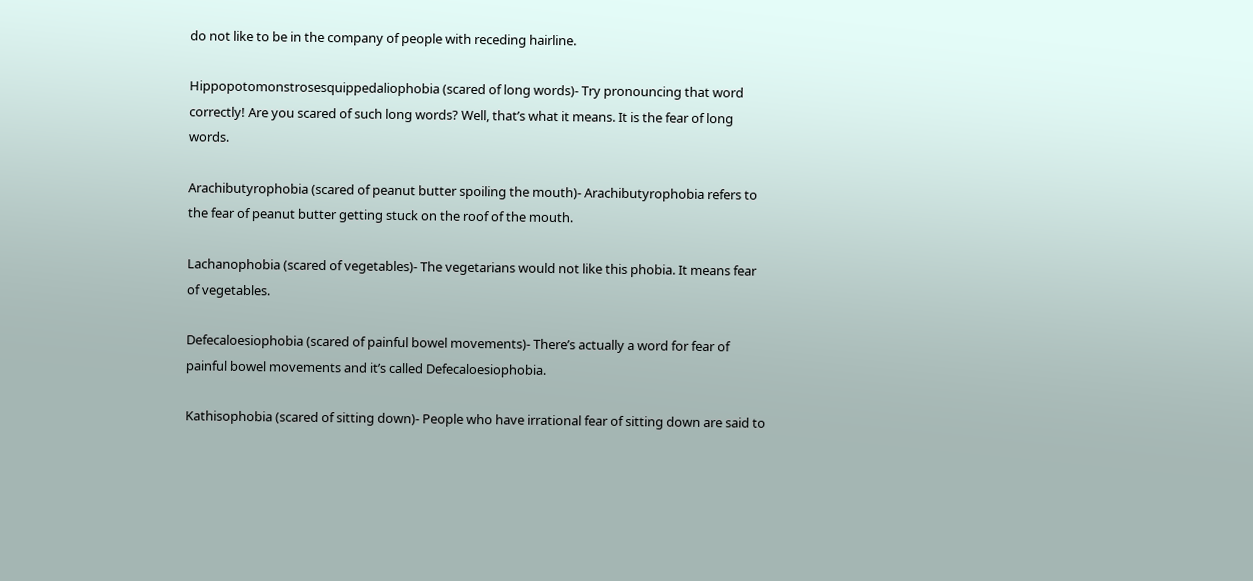do not like to be in the company of people with receding hairline.

Hippopotomonstrosesquippedaliophobia (scared of long words)- Try pronouncing that word correctly! Are you scared of such long words? Well, that’s what it means. It is the fear of long words.

Arachibutyrophobia (scared of peanut butter spoiling the mouth)- Arachibutyrophobia refers to the fear of peanut butter getting stuck on the roof of the mouth.

Lachanophobia (scared of vegetables)- The vegetarians would not like this phobia. It means fear of vegetables.

Defecaloesiophobia (scared of painful bowel movements)- There’s actually a word for fear of painful bowel movements and it’s called Defecaloesiophobia.

Kathisophobia (scared of sitting down)- People who have irrational fear of sitting down are said to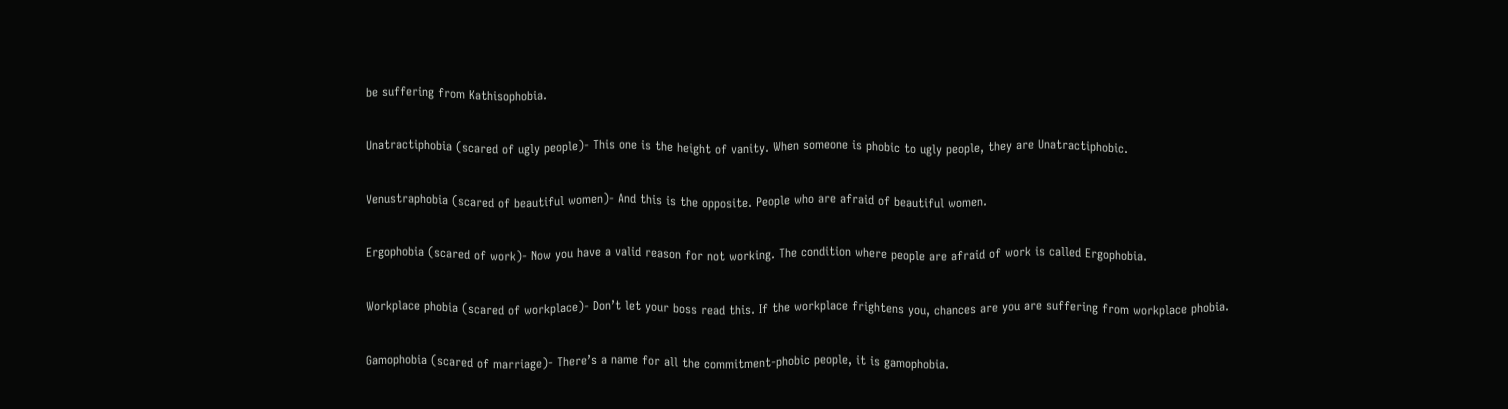be suffering from Kathisophobia.

Unatractiphobia (scared of ugly people)- This one is the height of vanity. When someone is phobic to ugly people, they are Unatractiphobic.

Venustraphobia (scared of beautiful women)- And this is the opposite. People who are afraid of beautiful women.

Ergophobia (scared of work)- Now you have a valid reason for not working. The condition where people are afraid of work is called Ergophobia.

Workplace phobia (scared of workplace)- Don’t let your boss read this. If the workplace frightens you, chances are you are suffering from workplace phobia.

Gamophobia (scared of marriage)- There’s a name for all the commitment-phobic people, it is gamophobia.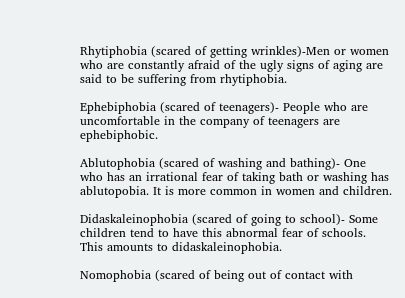Rhytiphobia (scared of getting wrinkles)-Men or women who are constantly afraid of the ugly signs of aging are said to be suffering from rhytiphobia.

Ephebiphobia (scared of teenagers)- People who are uncomfortable in the company of teenagers are ephebiphobic.

Ablutophobia (scared of washing and bathing)- One who has an irrational fear of taking bath or washing has ablutopobia. It is more common in women and children.

Didaskaleinophobia (scared of going to school)- Some children tend to have this abnormal fear of schools. This amounts to didaskaleinophobia.

Nomophobia (scared of being out of contact with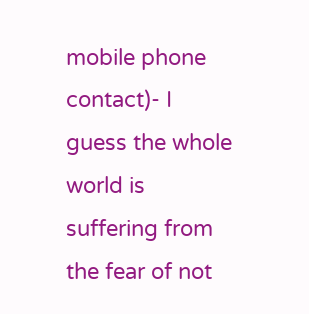mobile phone contact)- I guess the whole world is suffering from the fear of not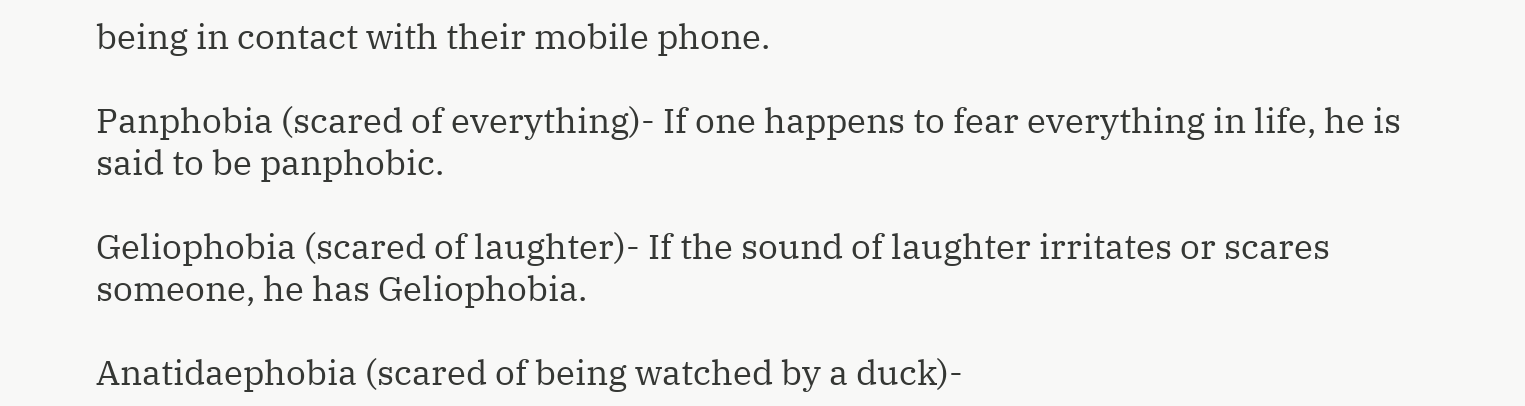being in contact with their mobile phone.

Panphobia (scared of everything)- If one happens to fear everything in life, he is said to be panphobic.

Geliophobia (scared of laughter)- If the sound of laughter irritates or scares someone, he has Geliophobia.

Anatidaephobia (scared of being watched by a duck)-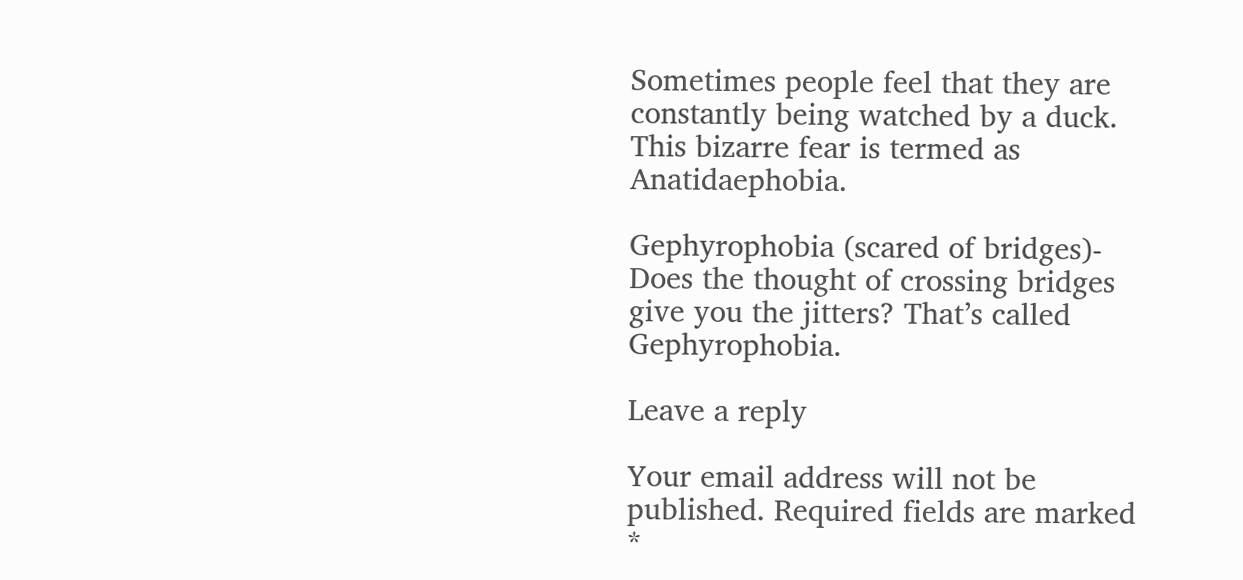Sometimes people feel that they are constantly being watched by a duck. This bizarre fear is termed as Anatidaephobia.

Gephyrophobia (scared of bridges)- Does the thought of crossing bridges give you the jitters? That’s called Gephyrophobia.

Leave a reply

Your email address will not be published. Required fields are marked *